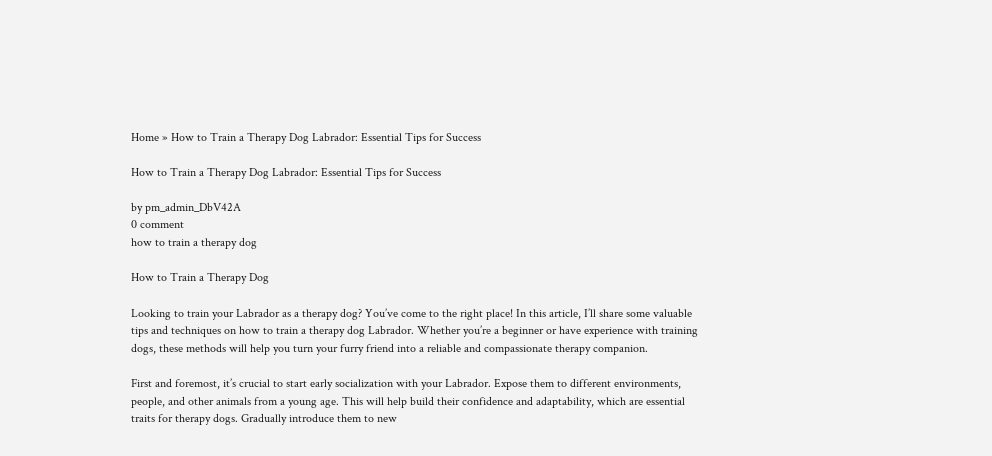Home » How to Train a Therapy Dog Labrador: Essential Tips for Success

How to Train a Therapy Dog Labrador: Essential Tips for Success

by pm_admin_DbV42A
0 comment
how to train a therapy dog

How to Train a Therapy Dog

Looking to train your Labrador as a therapy dog? You’ve come to the right place! In this article, I’ll share some valuable tips and techniques on how to train a therapy dog Labrador. Whether you’re a beginner or have experience with training dogs, these methods will help you turn your furry friend into a reliable and compassionate therapy companion.

First and foremost, it’s crucial to start early socialization with your Labrador. Expose them to different environments, people, and other animals from a young age. This will help build their confidence and adaptability, which are essential traits for therapy dogs. Gradually introduce them to new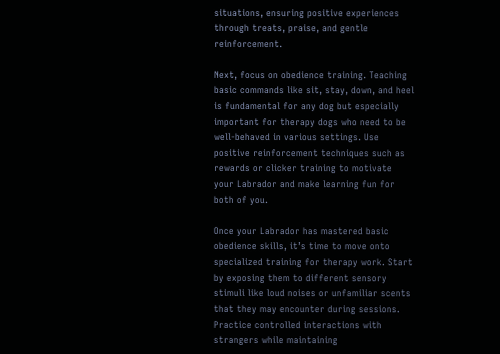situations, ensuring positive experiences through treats, praise, and gentle reinforcement.

Next, focus on obedience training. Teaching basic commands like sit, stay, down, and heel is fundamental for any dog but especially important for therapy dogs who need to be well-behaved in various settings. Use positive reinforcement techniques such as rewards or clicker training to motivate your Labrador and make learning fun for both of you.

Once your Labrador has mastered basic obedience skills, it’s time to move onto specialized training for therapy work. Start by exposing them to different sensory stimuli like loud noises or unfamiliar scents that they may encounter during sessions. Practice controlled interactions with strangers while maintaining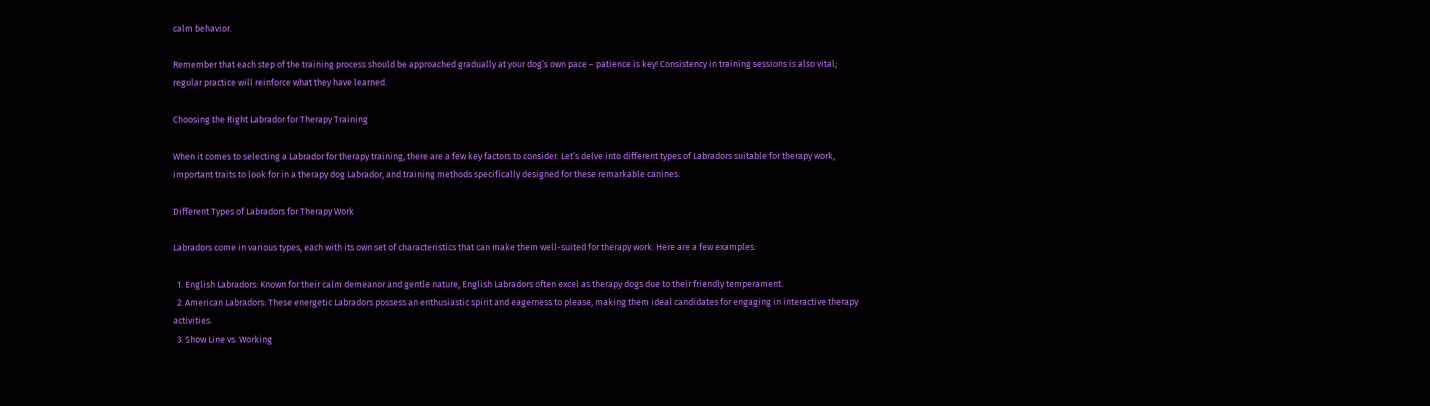calm behavior.

Remember that each step of the training process should be approached gradually at your dog’s own pace – patience is key! Consistency in training sessions is also vital; regular practice will reinforce what they have learned.

Choosing the Right Labrador for Therapy Training

When it comes to selecting a Labrador for therapy training, there are a few key factors to consider. Let’s delve into different types of Labradors suitable for therapy work, important traits to look for in a therapy dog Labrador, and training methods specifically designed for these remarkable canines.

Different Types of Labradors for Therapy Work

Labradors come in various types, each with its own set of characteristics that can make them well-suited for therapy work. Here are a few examples:

  1. English Labradors: Known for their calm demeanor and gentle nature, English Labradors often excel as therapy dogs due to their friendly temperament.
  2. American Labradors: These energetic Labradors possess an enthusiastic spirit and eagerness to please, making them ideal candidates for engaging in interactive therapy activities.
  3. Show Line vs. Working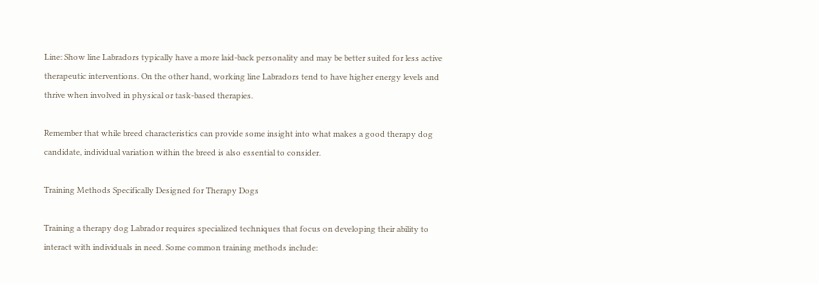Line: Show line Labradors typically have a more laid-back personality and may be better suited for less active therapeutic interventions. On the other hand, working line Labradors tend to have higher energy levels and thrive when involved in physical or task-based therapies.

Remember that while breed characteristics can provide some insight into what makes a good therapy dog candidate, individual variation within the breed is also essential to consider.

Training Methods Specifically Designed for Therapy Dogs

Training a therapy dog Labrador requires specialized techniques that focus on developing their ability to interact with individuals in need. Some common training methods include: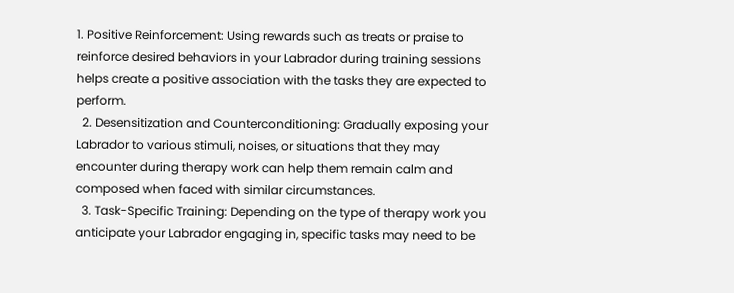1. Positive Reinforcement: Using rewards such as treats or praise to reinforce desired behaviors in your Labrador during training sessions helps create a positive association with the tasks they are expected to perform.
  2. Desensitization and Counterconditioning: Gradually exposing your Labrador to various stimuli, noises, or situations that they may encounter during therapy work can help them remain calm and composed when faced with similar circumstances.
  3. Task-Specific Training: Depending on the type of therapy work you anticipate your Labrador engaging in, specific tasks may need to be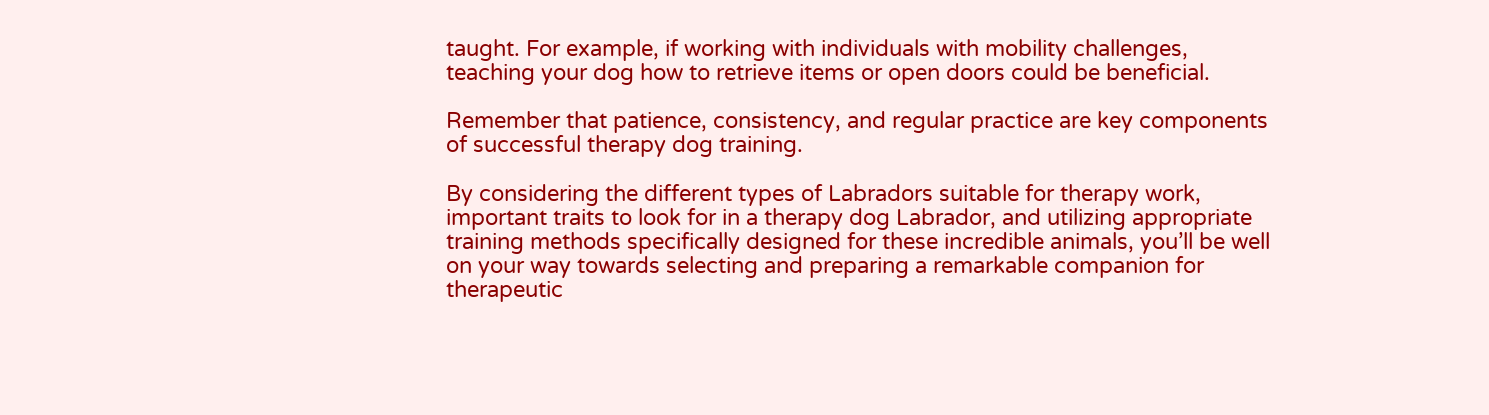taught. For example, if working with individuals with mobility challenges, teaching your dog how to retrieve items or open doors could be beneficial.

Remember that patience, consistency, and regular practice are key components of successful therapy dog training.

By considering the different types of Labradors suitable for therapy work, important traits to look for in a therapy dog Labrador, and utilizing appropriate training methods specifically designed for these incredible animals, you’ll be well on your way towards selecting and preparing a remarkable companion for therapeutic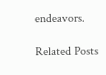endeavors.

Related Posts